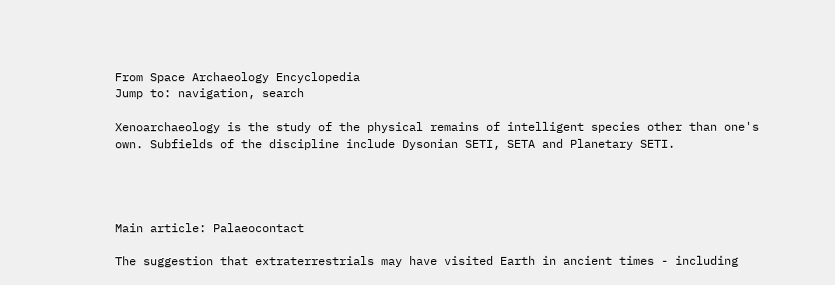From Space Archaeology Encyclopedia
Jump to: navigation, search

Xenoarchaeology is the study of the physical remains of intelligent species other than one's own. Subfields of the discipline include Dysonian SETI, SETA and Planetary SETI.




Main article: Palaeocontact

The suggestion that extraterrestrials may have visited Earth in ancient times - including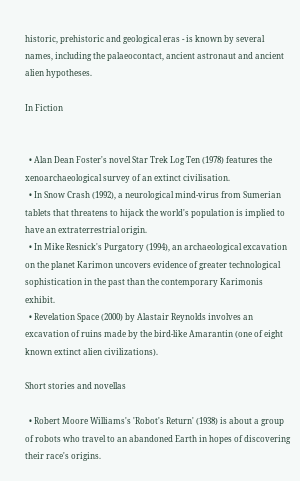historic, prehistoric and geological eras - is known by several names, including the palaeocontact, ancient astronaut and ancient alien hypotheses.

In Fiction


  • Alan Dean Foster's novel Star Trek Log Ten (1978) features the xenoarchaeological survey of an extinct civilisation.
  • In Snow Crash (1992), a neurological mind-virus from Sumerian tablets that threatens to hijack the world's population is implied to have an extraterrestrial origin.
  • In Mike Resnick's Purgatory (1994), an archaeological excavation on the planet Karimon uncovers evidence of greater technological sophistication in the past than the contemporary Karimonis exhibit.
  • Revelation Space (2000) by Alastair Reynolds involves an excavation of ruins made by the bird-like Amarantin (one of eight known extinct alien civilizations).

Short stories and novellas

  • Robert Moore Williams's 'Robot's Return' (1938) is about a group of robots who travel to an abandoned Earth in hopes of discovering their race's origins.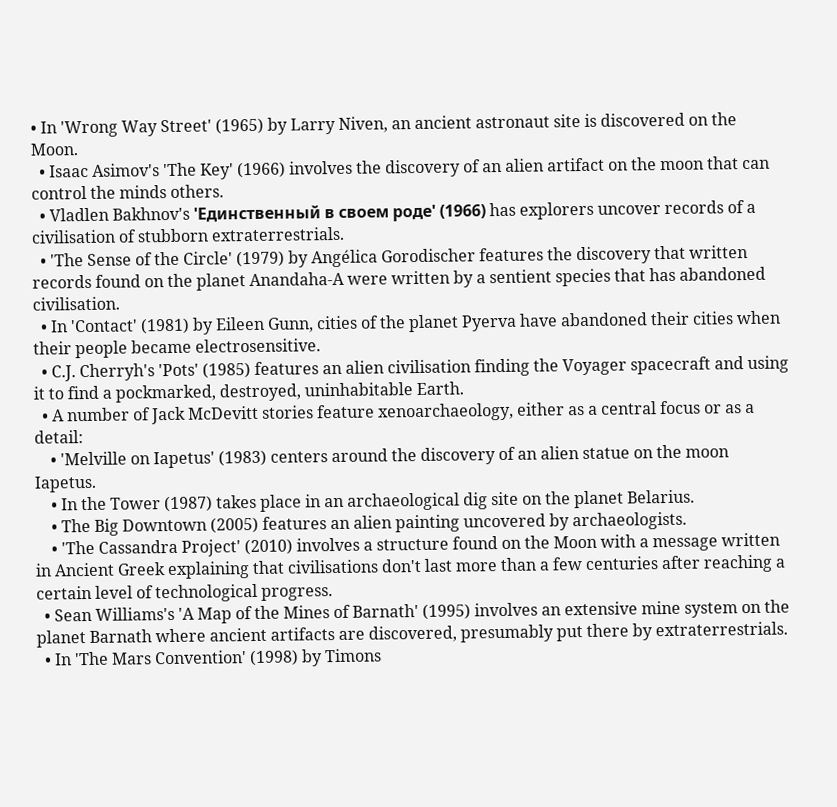• In 'Wrong Way Street' (1965) by Larry Niven, an ancient astronaut site is discovered on the Moon.
  • Isaac Asimov's 'The Key' (1966) involves the discovery of an alien artifact on the moon that can control the minds others.
  • Vladlen Bakhnov's 'Единственный в своем роде' (1966) has explorers uncover records of a civilisation of stubborn extraterrestrials.
  • 'The Sense of the Circle' (1979) by Angélica Gorodischer features the discovery that written records found on the planet Anandaha-A were written by a sentient species that has abandoned civilisation.
  • In 'Contact' (1981) by Eileen Gunn, cities of the planet Pyerva have abandoned their cities when their people became electrosensitive.
  • C.J. Cherryh's 'Pots' (1985) features an alien civilisation finding the Voyager spacecraft and using it to find a pockmarked, destroyed, uninhabitable Earth.
  • A number of Jack McDevitt stories feature xenoarchaeology, either as a central focus or as a detail:
    • 'Melville on Iapetus' (1983) centers around the discovery of an alien statue on the moon Iapetus.
    • In the Tower (1987) takes place in an archaeological dig site on the planet Belarius.
    • The Big Downtown (2005) features an alien painting uncovered by archaeologists.
    • 'The Cassandra Project' (2010) involves a structure found on the Moon with a message written in Ancient Greek explaining that civilisations don't last more than a few centuries after reaching a certain level of technological progress.
  • Sean Williams's 'A Map of the Mines of Barnath' (1995) involves an extensive mine system on the planet Barnath where ancient artifacts are discovered, presumably put there by extraterrestrials.
  • In 'The Mars Convention' (1998) by Timons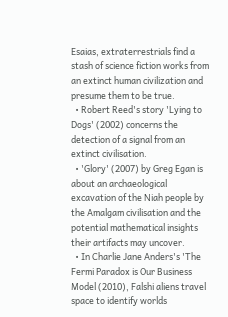Esaias, extraterrestrials find a stash of science fiction works from an extinct human civilization and presume them to be true.
  • Robert Reed's story 'Lying to Dogs' (2002) concerns the detection of a signal from an extinct civilisation.
  • 'Glory' (2007) by Greg Egan is about an archaeological excavation of the Niah people by the Amalgam civilisation and the potential mathematical insights their artifacts may uncover.
  • In Charlie Jane Anders's 'The Fermi Paradox is Our Business Model (2010), Falshi aliens travel space to identify worlds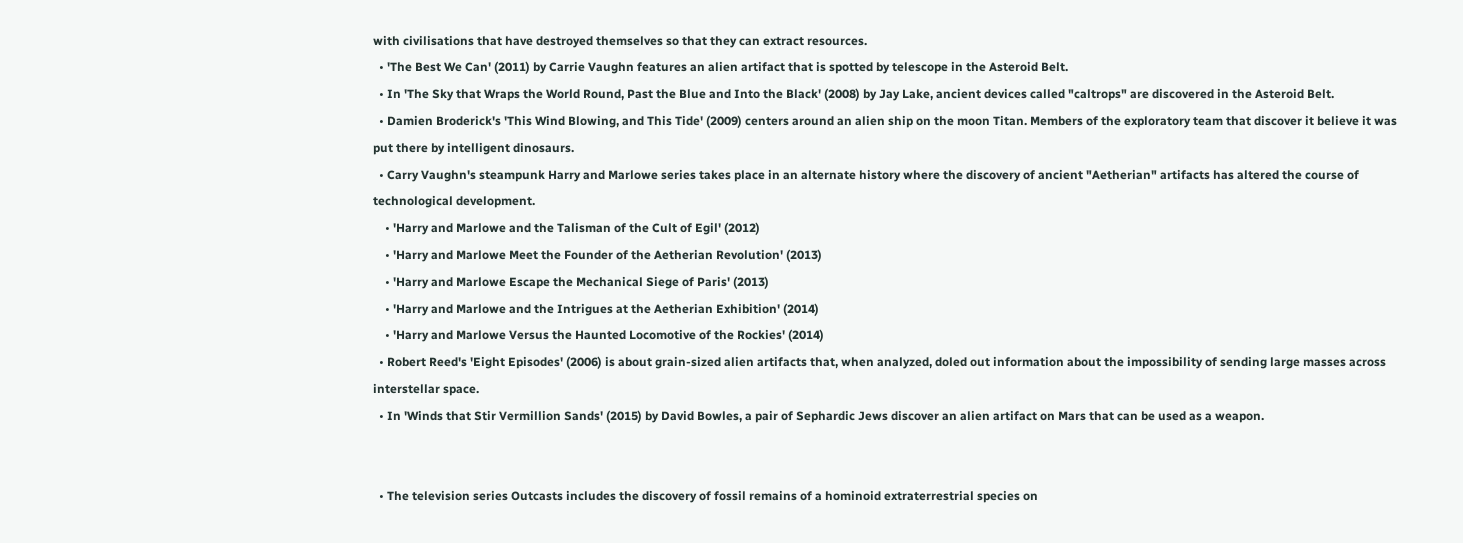with civilisations that have destroyed themselves so that they can extract resources.
  • 'The Best We Can' (2011) by Carrie Vaughn features an alien artifact that is spotted by telescope in the Asteroid Belt.
  • In 'The Sky that Wraps the World Round, Past the Blue and Into the Black' (2008) by Jay Lake, ancient devices called "caltrops" are discovered in the Asteroid Belt.
  • Damien Broderick's 'This Wind Blowing, and This Tide' (2009) centers around an alien ship on the moon Titan. Members of the exploratory team that discover it believe it was put there by intelligent dinosaurs.
  • Carry Vaughn's steampunk Harry and Marlowe series takes place in an alternate history where the discovery of ancient "Aetherian" artifacts has altered the course of technological development.
    • 'Harry and Marlowe and the Talisman of the Cult of Egil' (2012)
    • 'Harry and Marlowe Meet the Founder of the Aetherian Revolution' (2013)
    • 'Harry and Marlowe Escape the Mechanical Siege of Paris' (2013)
    • 'Harry and Marlowe and the Intrigues at the Aetherian Exhibition' (2014)
    • 'Harry and Marlowe Versus the Haunted Locomotive of the Rockies' (2014)
  • Robert Reed's 'Eight Episodes' (2006) is about grain-sized alien artifacts that, when analyzed, doled out information about the impossibility of sending large masses across interstellar space.
  • In 'Winds that Stir Vermillion Sands' (2015) by David Bowles, a pair of Sephardic Jews discover an alien artifact on Mars that can be used as a weapon.


  • The television series Outcasts includes the discovery of fossil remains of a hominoid extraterrestrial species on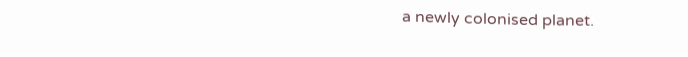a newly colonised planet.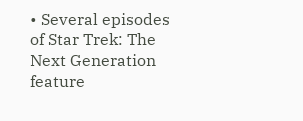• Several episodes of Star Trek: The Next Generation feature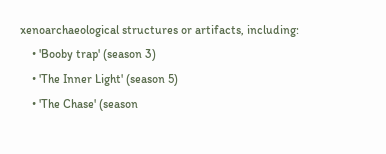xenoarchaeological structures or artifacts, including:
    • 'Booby trap' (season 3)
    • 'The Inner Light' (season 5)
    • 'The Chase' (season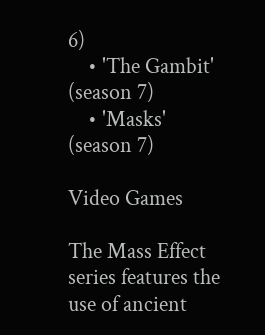6)
    • 'The Gambit' (season 7)
    • 'Masks' (season 7)

Video Games

The Mass Effect series features the use of ancient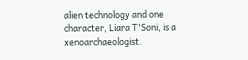alien technology and one character, Liara T'Soni, is a xenoarchaeologist.